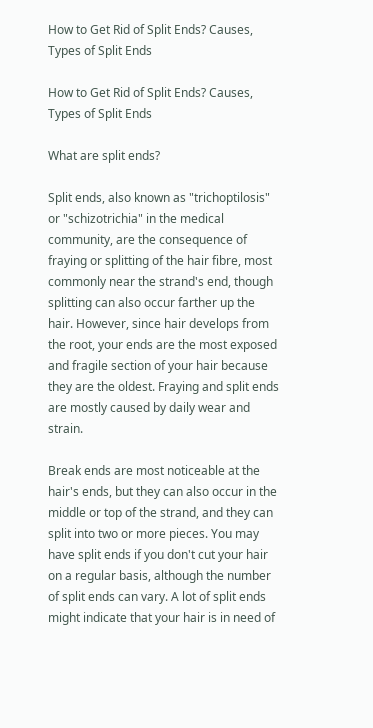How to Get Rid of Split Ends? Causes, Types of Split Ends

How to Get Rid of Split Ends? Causes, Types of Split Ends

What are split ends?

Split ends, also known as "trichoptilosis" or "schizotrichia" in the medical community, are the consequence of fraying or splitting of the hair fibre, most commonly near the strand's end, though splitting can also occur farther up the hair. However, since hair develops from the root, your ends are the most exposed and fragile section of your hair because they are the oldest. Fraying and split ends are mostly caused by daily wear and strain.

Break ends are most noticeable at the hair's ends, but they can also occur in the middle or top of the strand, and they can split into two or more pieces. You may have split ends if you don't cut your hair on a regular basis, although the number of split ends can vary. A lot of split ends might indicate that your hair is in need of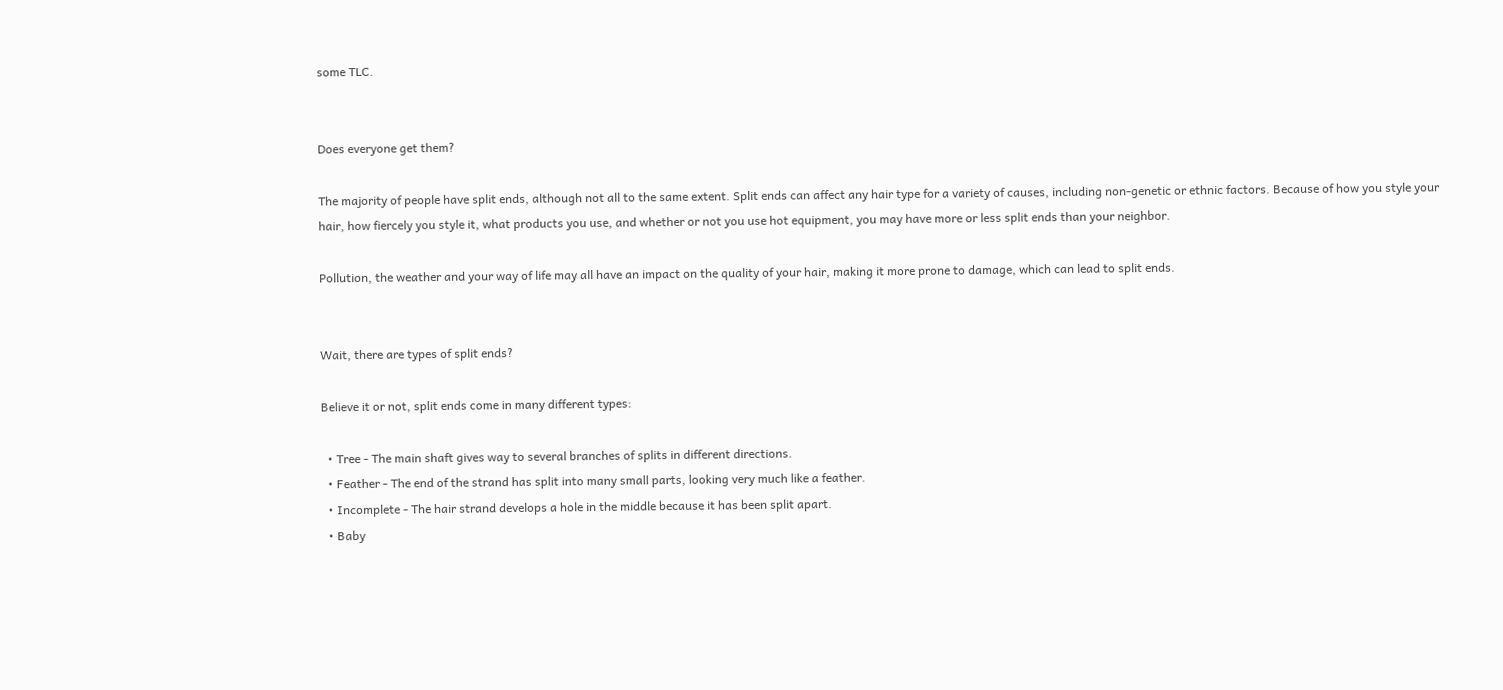some TLC.


Does everyone get them?

The majority of people have split ends, although not all to the same extent. Split ends can affect any hair type for a variety of causes, including non-genetic or ethnic factors. Because of how you style your hair, how fiercely you style it, what products you use, and whether or not you use hot equipment, you may have more or less split ends than your neighbor.

Pollution, the weather and your way of life may all have an impact on the quality of your hair, making it more prone to damage, which can lead to split ends.


Wait, there are types of split ends?

Believe it or not, split ends come in many different types:

  • Tree - The main shaft gives way to several branches of splits in different directions.
  • Feather - The end of the strand has split into many small parts, looking very much like a feather.
  • Incomplete - The hair strand develops a hole in the middle because it has been split apart.
  • Baby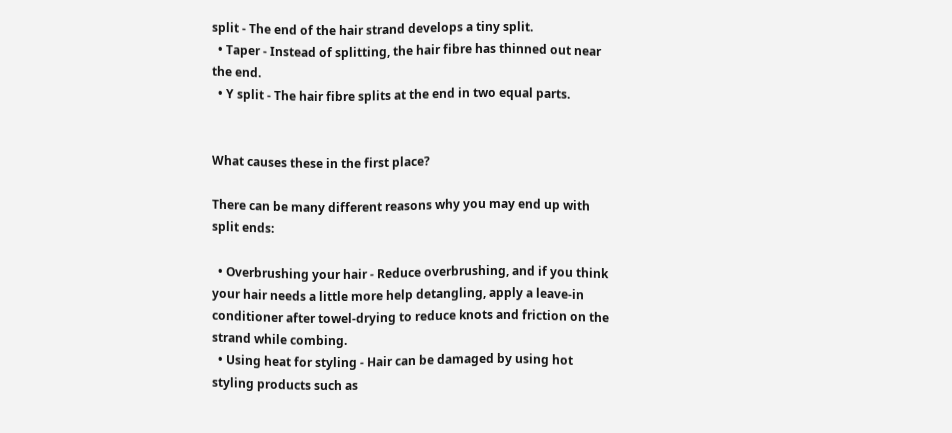split - The end of the hair strand develops a tiny split.
  • Taper - Instead of splitting, the hair fibre has thinned out near the end.
  • Y split - The hair fibre splits at the end in two equal parts.


What causes these in the first place?

There can be many different reasons why you may end up with split ends:

  • Overbrushing your hair - Reduce overbrushing, and if you think your hair needs a little more help detangling, apply a leave-in conditioner after towel-drying to reduce knots and friction on the strand while combing.
  • Using heat for styling - Hair can be damaged by using hot styling products such as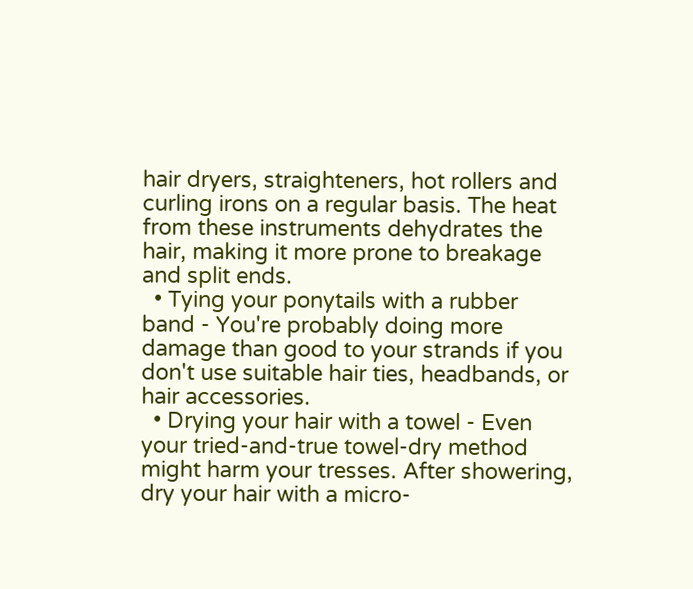hair dryers, straighteners, hot rollers and curling irons on a regular basis. The heat from these instruments dehydrates the hair, making it more prone to breakage and split ends.
  • Tying your ponytails with a rubber band - You're probably doing more damage than good to your strands if you don't use suitable hair ties, headbands, or hair accessories.
  • Drying your hair with a towel - Even your tried-and-true towel-dry method might harm your tresses. After showering, dry your hair with a micro-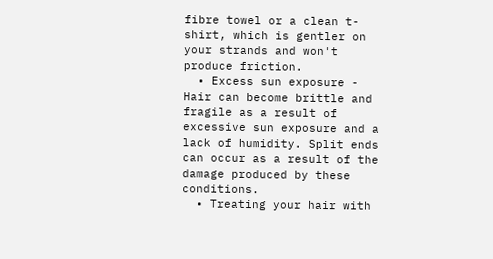fibre towel or a clean t-shirt, which is gentler on your strands and won't produce friction.
  • Excess sun exposure - Hair can become brittle and fragile as a result of excessive sun exposure and a lack of humidity. Split ends can occur as a result of the damage produced by these conditions.
  • Treating your hair with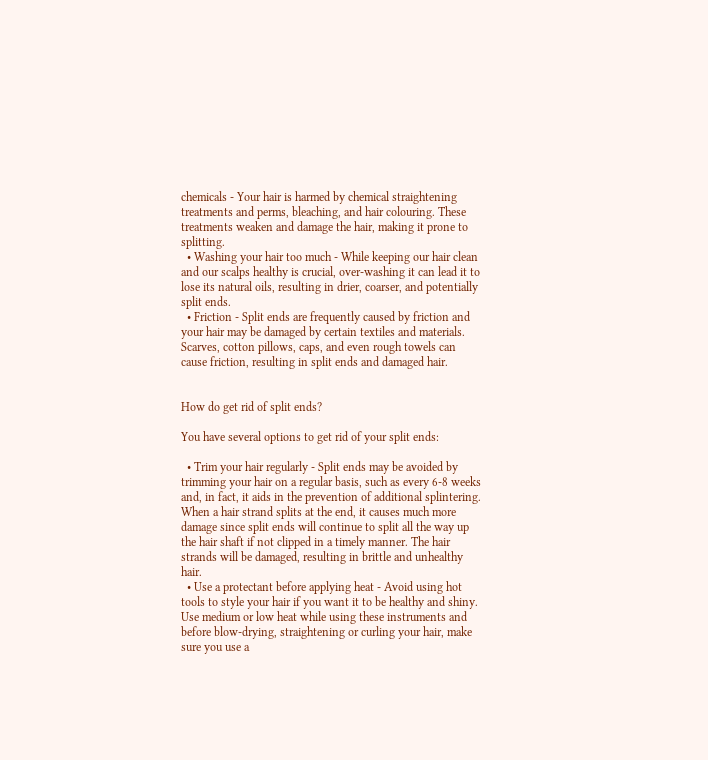chemicals - Your hair is harmed by chemical straightening treatments and perms, bleaching, and hair colouring. These treatments weaken and damage the hair, making it prone to splitting.
  • Washing your hair too much - While keeping our hair clean and our scalps healthy is crucial, over-washing it can lead it to lose its natural oils, resulting in drier, coarser, and potentially split ends.
  • Friction - Split ends are frequently caused by friction and your hair may be damaged by certain textiles and materials. Scarves, cotton pillows, caps, and even rough towels can cause friction, resulting in split ends and damaged hair.


How do get rid of split ends?

You have several options to get rid of your split ends:

  • Trim your hair regularly - Split ends may be avoided by trimming your hair on a regular basis, such as every 6-8 weeks and, in fact, it aids in the prevention of additional splintering.  When a hair strand splits at the end, it causes much more damage since split ends will continue to split all the way up the hair shaft if not clipped in a timely manner. The hair strands will be damaged, resulting in brittle and unhealthy hair.
  • Use a protectant before applying heat - Avoid using hot tools to style your hair if you want it to be healthy and shiny. Use medium or low heat while using these instruments and before blow-drying, straightening or curling your hair, make sure you use a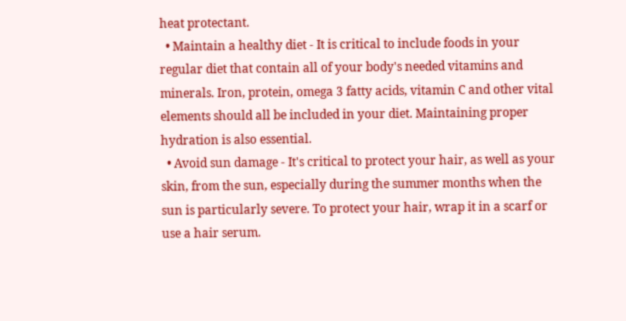heat protectant.
  • Maintain a healthy diet - It is critical to include foods in your regular diet that contain all of your body's needed vitamins and minerals. Iron, protein, omega 3 fatty acids, vitamin C and other vital elements should all be included in your diet. Maintaining proper hydration is also essential.
  • Avoid sun damage - It's critical to protect your hair, as well as your skin, from the sun, especially during the summer months when the sun is particularly severe. To protect your hair, wrap it in a scarf or use a hair serum.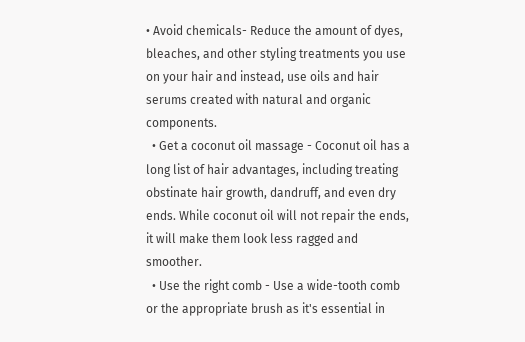• Avoid chemicals- Reduce the amount of dyes, bleaches, and other styling treatments you use on your hair and instead, use oils and hair serums created with natural and organic components.
  • Get a coconut oil massage - Coconut oil has a long list of hair advantages, including treating obstinate hair growth, dandruff, and even dry ends. While coconut oil will not repair the ends, it will make them look less ragged and smoother.
  • Use the right comb - Use a wide-tooth comb or the appropriate brush as it's essential in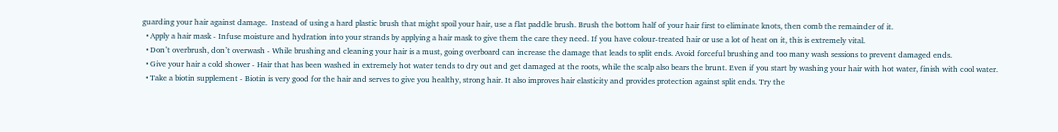guarding your hair against damage.  Instead of using a hard plastic brush that might spoil your hair, use a flat paddle brush. Brush the bottom half of your hair first to eliminate knots, then comb the remainder of it.
  • Apply a hair mask - Infuse moisture and hydration into your strands by applying a hair mask to give them the care they need. If you have colour-treated hair or use a lot of heat on it, this is extremely vital.
  • Don’t overbrush, don’t overwash - While brushing and cleaning your hair is a must, going overboard can increase the damage that leads to split ends. Avoid forceful brushing and too many wash sessions to prevent damaged ends.
  • Give your hair a cold shower - Hair that has been washed in extremely hot water tends to dry out and get damaged at the roots, while the scalp also bears the brunt. Even if you start by washing your hair with hot water, finish with cool water.
  • Take a biotin supplement - Biotin is very good for the hair and serves to give you healthy, strong hair. It also improves hair elasticity and provides protection against split ends. Try the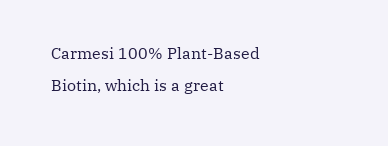Carmesi 100% Plant-Based Biotin, which is a great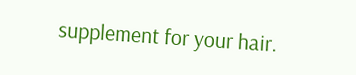supplement for your hair.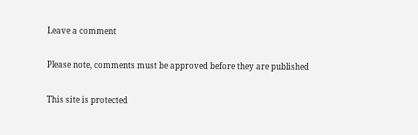Leave a comment

Please note, comments must be approved before they are published

This site is protected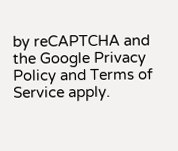by reCAPTCHA and the Google Privacy Policy and Terms of Service apply.